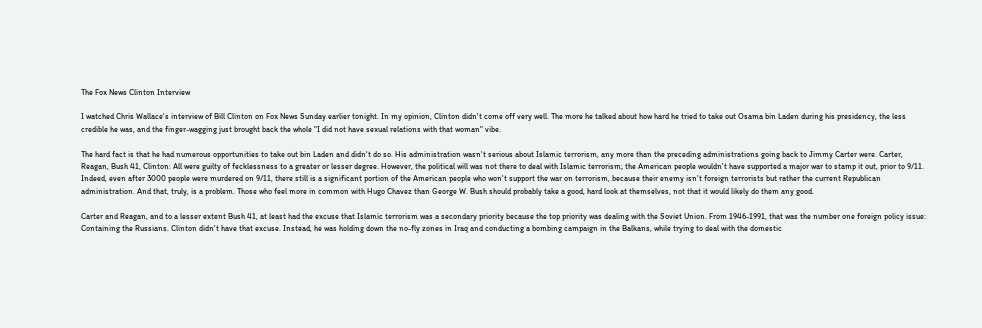The Fox News Clinton Interview

I watched Chris Wallace's interview of Bill Clinton on Fox News Sunday earlier tonight. In my opinion, Clinton didn't come off very well. The more he talked about how hard he tried to take out Osama bin Laden during his presidency, the less credible he was, and the finger-wagging just brought back the whole "I did not have sexual relations with that woman" vibe.

The hard fact is that he had numerous opportunities to take out bin Laden and didn't do so. His administration wasn't serious about Islamic terrorism, any more than the preceding administrations going back to Jimmy Carter were. Carter, Reagan, Bush 41, Clinton: All were guilty of fecklessness to a greater or lesser degree. However, the political will was not there to deal with Islamic terrorism; the American people wouldn't have supported a major war to stamp it out, prior to 9/11. Indeed, even after 3000 people were murdered on 9/11, there still is a significant portion of the American people who won't support the war on terrorism, because their enemy isn't foreign terrorists but rather the current Republican administration. And that, truly, is a problem. Those who feel more in common with Hugo Chavez than George W. Bush should probably take a good, hard look at themselves, not that it would likely do them any good.

Carter and Reagan, and to a lesser extent Bush 41, at least had the excuse that Islamic terrorism was a secondary priority because the top priority was dealing with the Soviet Union. From 1946-1991, that was the number one foreign policy issue: Containing the Russians. Clinton didn't have that excuse. Instead, he was holding down the no-fly zones in Iraq and conducting a bombing campaign in the Balkans, while trying to deal with the domestic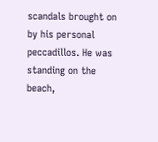scandals brought on by his personal peccadillos. He was standing on the beach,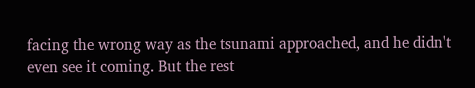facing the wrong way as the tsunami approached, and he didn't even see it coming. But the rest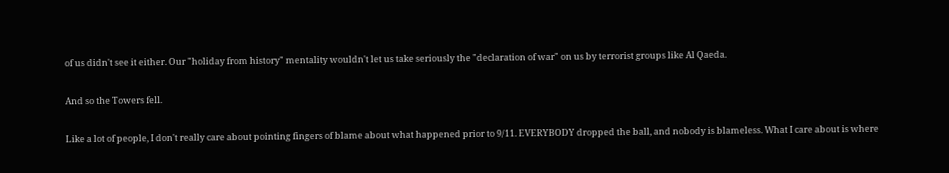of us didn't see it either. Our "holiday from history" mentality wouldn't let us take seriously the "declaration of war" on us by terrorist groups like Al Qaeda.

And so the Towers fell.

Like a lot of people, I don't really care about pointing fingers of blame about what happened prior to 9/11. EVERYBODY dropped the ball, and nobody is blameless. What I care about is where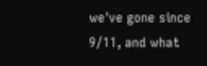we've gone since 9/11, and what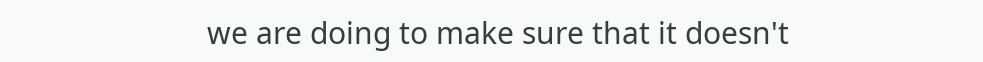we are doing to make sure that it doesn't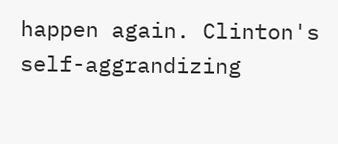happen again. Clinton's self-aggrandizing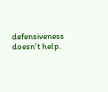defensiveness doesn't help.